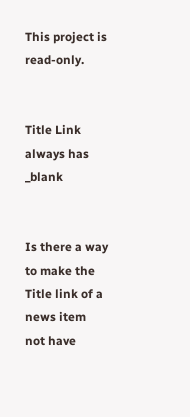This project is read-only.


Title Link always has _blank


Is there a way to make the Title link of a news item not have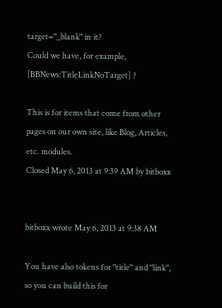target="_blank" in it?
Could we have, for example, [BBNews:TitleLinkNoTarget] ?

This is for items that come from other pages on our own site, like Blog, Articles, etc. modules.
Closed May 6, 2013 at 9:39 AM by bitboxx


bitboxx wrote May 6, 2013 at 9:38 AM

You have also tokens for "title" and "link", so you can build this for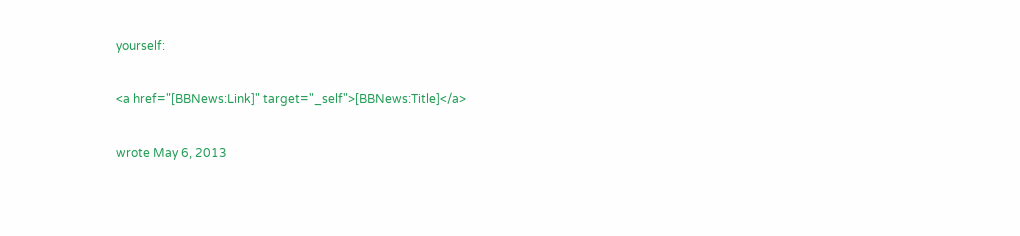yourself:

<a href="[BBNews:Link]" target="_self">[BBNews:Title]</a>

wrote May 6, 2013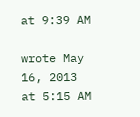at 9:39 AM

wrote May 16, 2013 at 5:15 AM